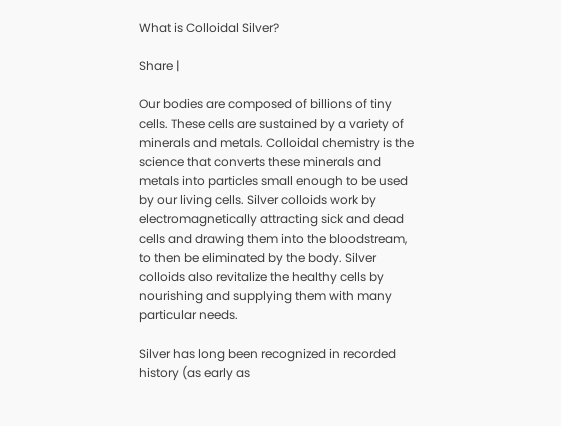What is Colloidal Silver?

Share |

Our bodies are composed of billions of tiny cells. These cells are sustained by a variety of minerals and metals. Colloidal chemistry is the science that converts these minerals and metals into particles small enough to be used by our living cells. Silver colloids work by electromagnetically attracting sick and dead cells and drawing them into the bloodstream, to then be eliminated by the body. Silver colloids also revitalize the healthy cells by nourishing and supplying them with many particular needs.

Silver has long been recognized in recorded history (as early as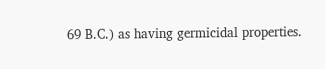69 B.C.) as having germicidal properties.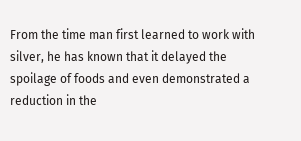From the time man first learned to work with silver, he has known that it delayed the spoilage of foods and even demonstrated a reduction in the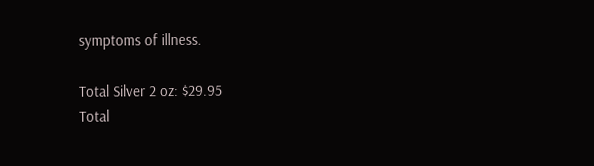symptoms of illness.

Total Silver 2 oz: $29.95
Total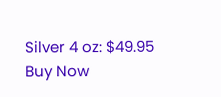Silver 4 oz: $49.95
Buy Now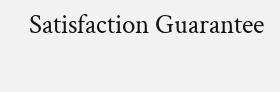Satisfaction Guarantee